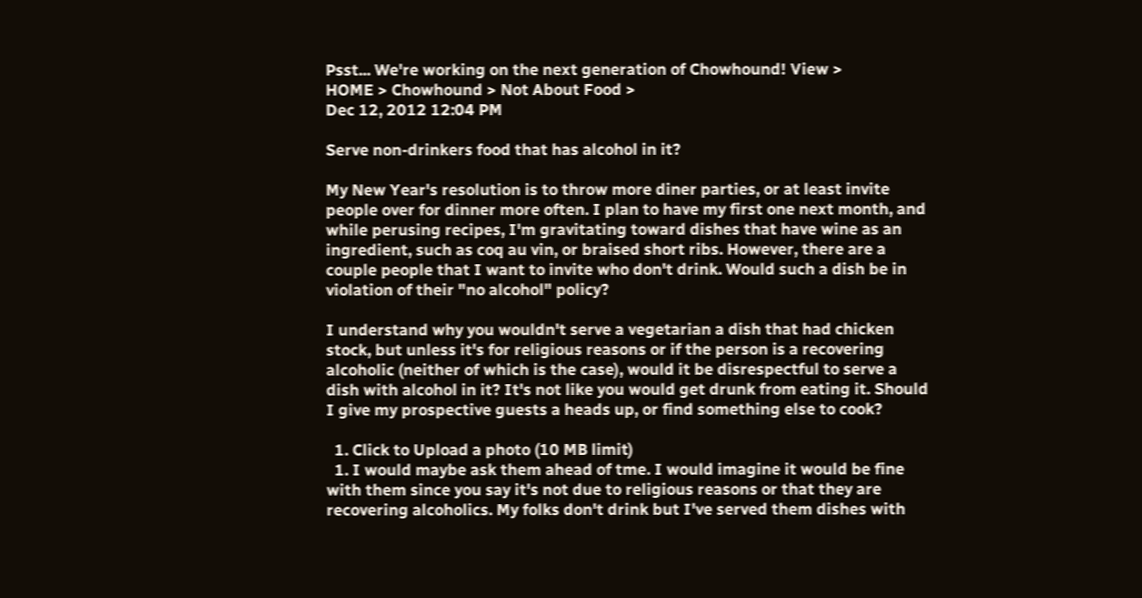Psst... We're working on the next generation of Chowhound! View >
HOME > Chowhound > Not About Food >
Dec 12, 2012 12:04 PM

Serve non-drinkers food that has alcohol in it?

My New Year's resolution is to throw more diner parties, or at least invite people over for dinner more often. I plan to have my first one next month, and while perusing recipes, I'm gravitating toward dishes that have wine as an ingredient, such as coq au vin, or braised short ribs. However, there are a couple people that I want to invite who don't drink. Would such a dish be in violation of their "no alcohol" policy?

I understand why you wouldn't serve a vegetarian a dish that had chicken stock, but unless it's for religious reasons or if the person is a recovering alcoholic (neither of which is the case), would it be disrespectful to serve a dish with alcohol in it? It's not like you would get drunk from eating it. Should I give my prospective guests a heads up, or find something else to cook?

  1. Click to Upload a photo (10 MB limit)
  1. I would maybe ask them ahead of tme. I would imagine it would be fine with them since you say it's not due to religious reasons or that they are recovering alcoholics. My folks don't drink but I've served them dishes with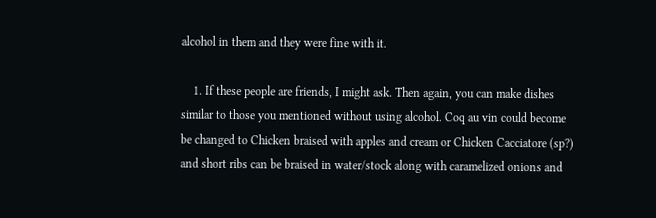alcohol in them and they were fine with it.

    1. If these people are friends, I might ask. Then again, you can make dishes similar to those you mentioned without using alcohol. Coq au vin could become be changed to Chicken braised with apples and cream or Chicken Cacciatore (sp?) and short ribs can be braised in water/stock along with caramelized onions and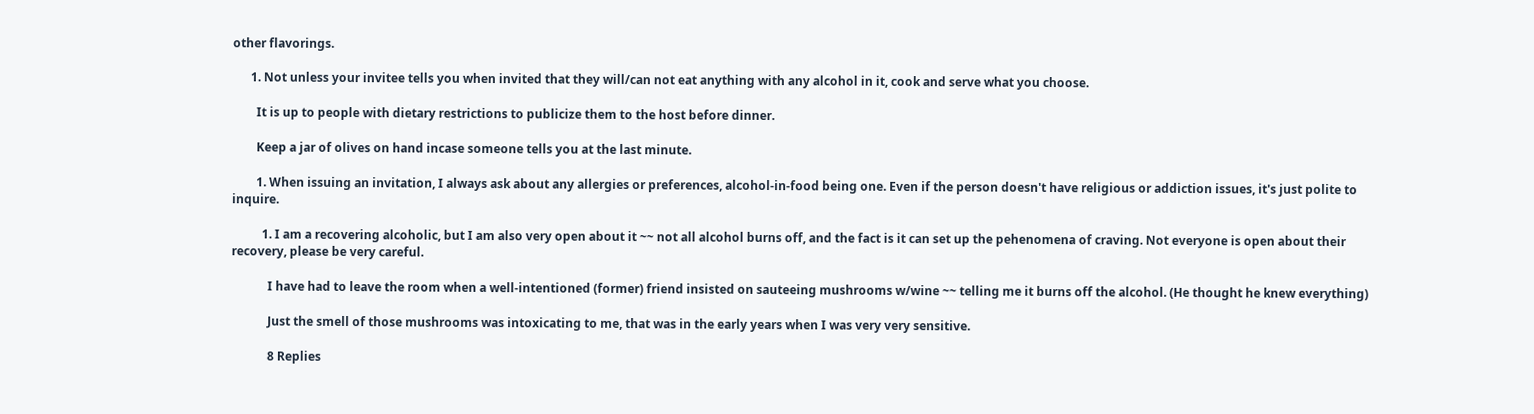other flavorings.

      1. Not unless your invitee tells you when invited that they will/can not eat anything with any alcohol in it, cook and serve what you choose.

        It is up to people with dietary restrictions to publicize them to the host before dinner.

        Keep a jar of olives on hand incase someone tells you at the last minute.

        1. When issuing an invitation, I always ask about any allergies or preferences, alcohol-in-food being one. Even if the person doesn't have religious or addiction issues, it's just polite to inquire.

          1. I am a recovering alcoholic, but I am also very open about it ~~ not all alcohol burns off, and the fact is it can set up the pehenomena of craving. Not everyone is open about their recovery, please be very careful.

            I have had to leave the room when a well-intentioned (former) friend insisted on sauteeing mushrooms w/wine ~~ telling me it burns off the alcohol. (He thought he knew everything)

            Just the smell of those mushrooms was intoxicating to me, that was in the early years when I was very very sensitive.

            8 Replies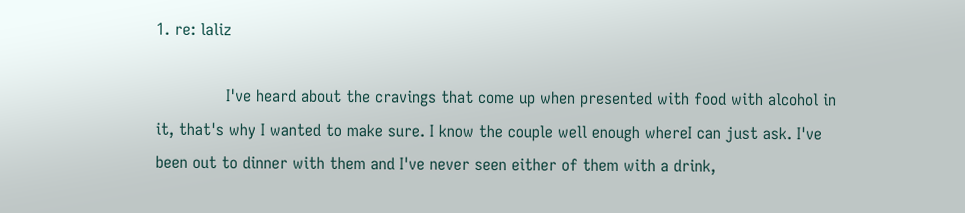1. re: laliz

              I've heard about the cravings that come up when presented with food with alcohol in it, that's why I wanted to make sure. I know the couple well enough whereI can just ask. I've been out to dinner with them and I've never seen either of them with a drink,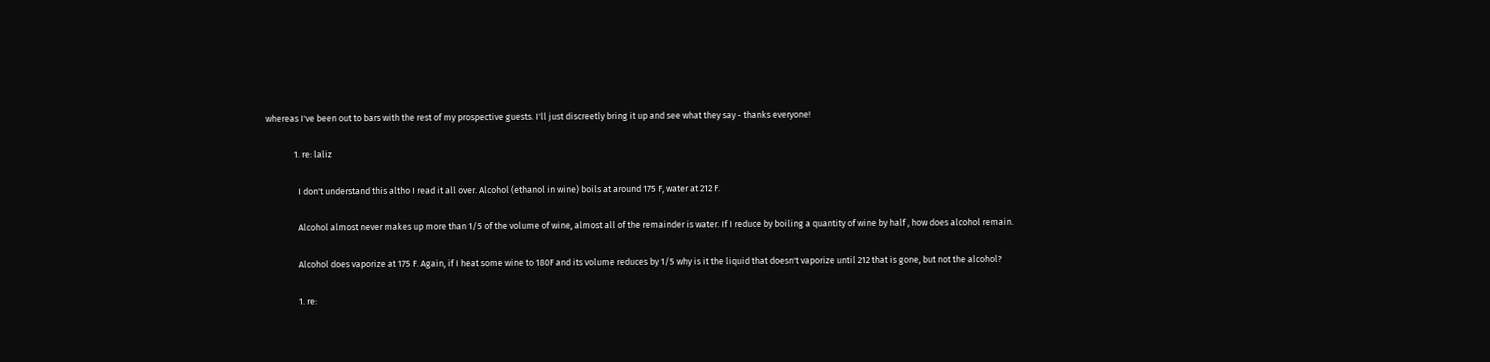whereas I've been out to bars with the rest of my prospective guests. I'll just discreetly bring it up and see what they say - thanks everyone!

              1. re: laliz

                I don't understand this altho I read it all over. Alcohol (ethanol in wine) boils at around 175 F, water at 212 F.

                Alcohol almost never makes up more than 1/5 of the volume of wine, almost all of the remainder is water. If I reduce by boiling a quantity of wine by half , how does alcohol remain.

                Alcohol does vaporize at 175 F. Again, if I heat some wine to 180F and its volume reduces by 1/5 why is it the liquid that doesn't vaporize until 212 that is gone, but not the alcohol?

                1. re: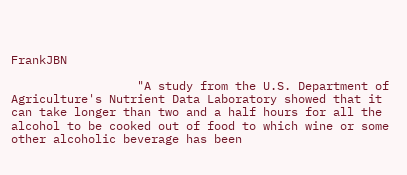FrankJBN

                  "A study from the U.S. Department of Agriculture's Nutrient Data Laboratory showed that it can take longer than two and a half hours for all the alcohol to be cooked out of food to which wine or some other alcoholic beverage has been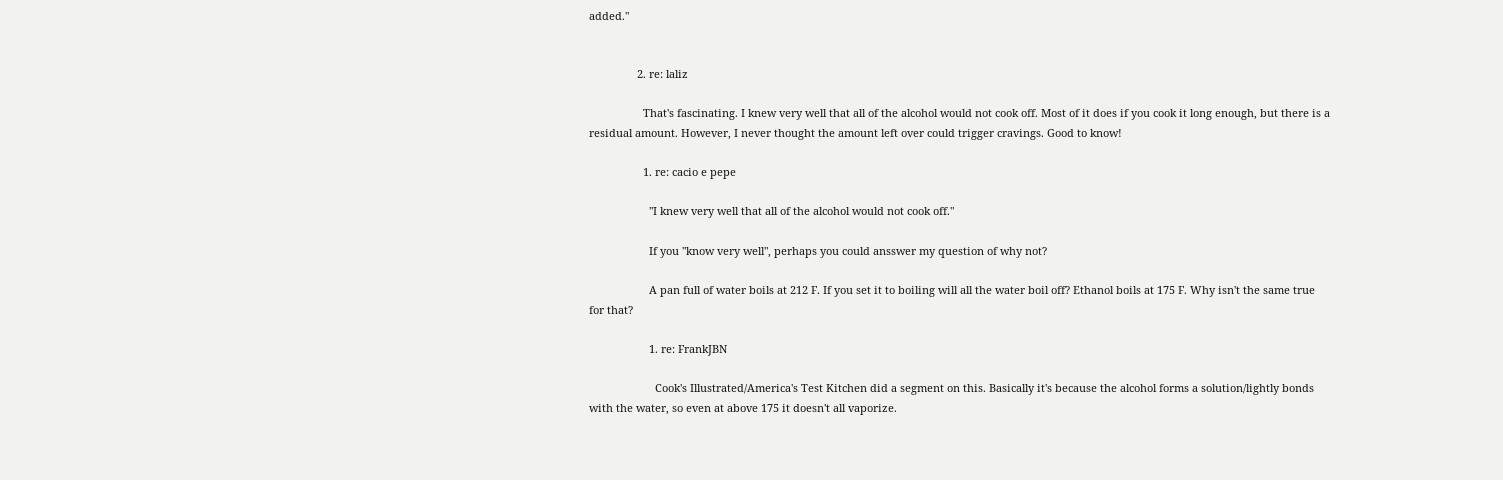added."


                2. re: laliz

                  That's fascinating. I knew very well that all of the alcohol would not cook off. Most of it does if you cook it long enough, but there is a residual amount. However, I never thought the amount left over could trigger cravings. Good to know!

                  1. re: cacio e pepe

                    "I knew very well that all of the alcohol would not cook off."

                    If you "know very well", perhaps you could ansswer my question of why not?

                    A pan full of water boils at 212 F. If you set it to boiling will all the water boil off? Ethanol boils at 175 F. Why isn't the same true for that?

                    1. re: FrankJBN

                      Cook's Illustrated/America's Test Kitchen did a segment on this. Basically it's because the alcohol forms a solution/lightly bonds with the water, so even at above 175 it doesn't all vaporize.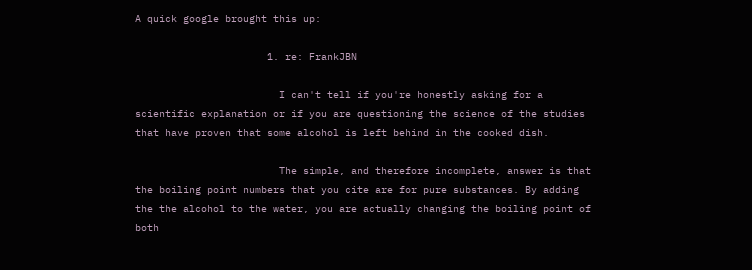A quick google brought this up:

                      1. re: FrankJBN

                        I can't tell if you're honestly asking for a scientific explanation or if you are questioning the science of the studies that have proven that some alcohol is left behind in the cooked dish.

                        The simple, and therefore incomplete, answer is that the boiling point numbers that you cite are for pure substances. By adding the the alcohol to the water, you are actually changing the boiling point of both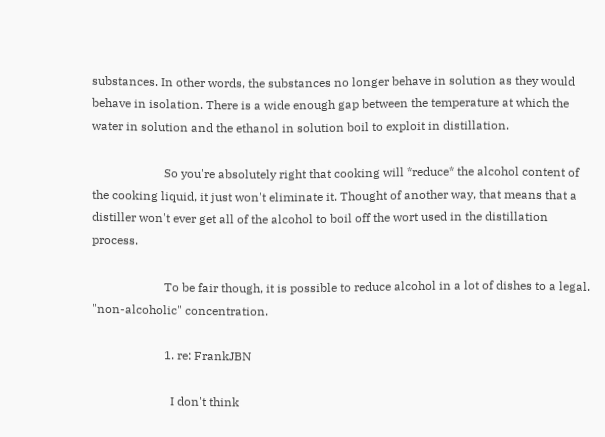substances. In other words, the substances no longer behave in solution as they would behave in isolation. There is a wide enough gap between the temperature at which the water in solution and the ethanol in solution boil to exploit in distillation.

                        So you're absolutely right that cooking will *reduce* the alcohol content of the cooking liquid, it just won't eliminate it. Thought of another way, that means that a distiller won't ever get all of the alcohol to boil off the wort used in the distillation process.

                        To be fair though, it is possible to reduce alcohol in a lot of dishes to a legal. "non-alcoholic" concentration.

                        1. re: FrankJBN

                          I don't think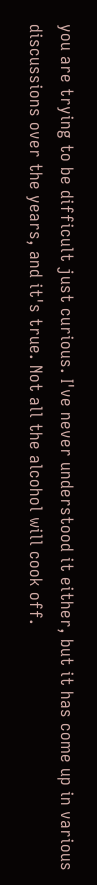you are trying to be difficult just curious. I've never understood it either, but it has come up in various discussions over the years, and it's true. Not all the alcohol will cook off.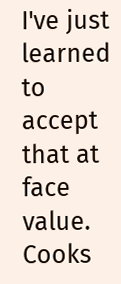I've just learned to accept that at face value. Cooks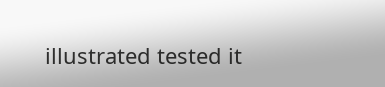illustrated tested it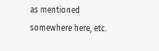as mentioned somewhere here, etc.